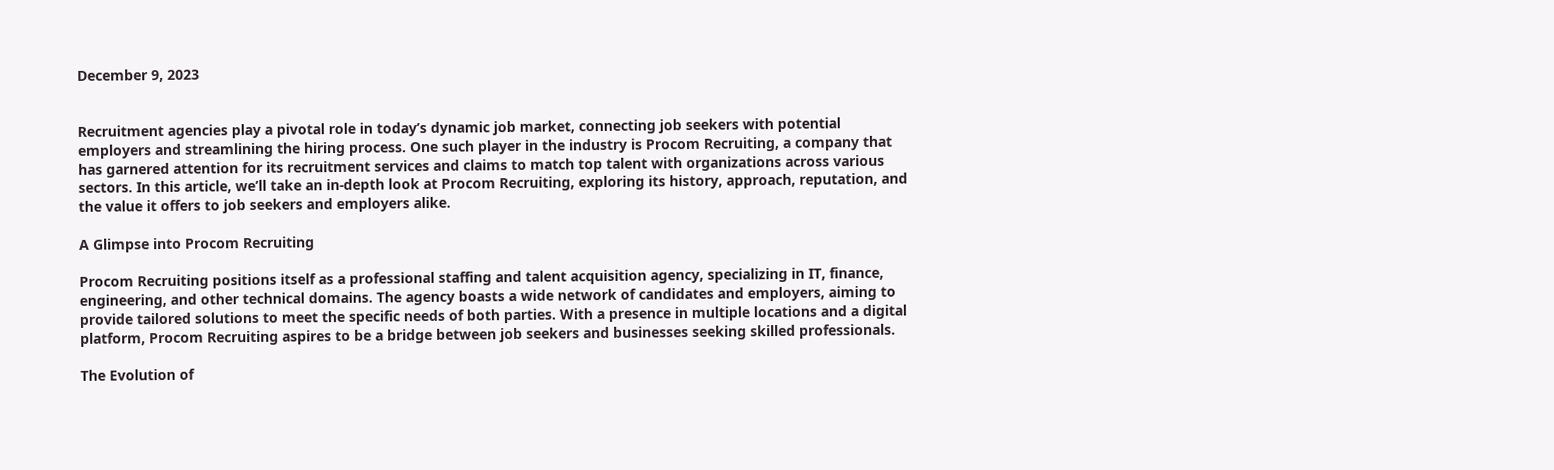December 9, 2023


Recruitment agencies play a pivotal role in today’s dynamic job market, connecting job seekers with potential employers and streamlining the hiring process. One such player in the industry is Procom Recruiting, a company that has garnered attention for its recruitment services and claims to match top talent with organizations across various sectors. In this article, we’ll take an in-depth look at Procom Recruiting, exploring its history, approach, reputation, and the value it offers to job seekers and employers alike.

A Glimpse into Procom Recruiting

Procom Recruiting positions itself as a professional staffing and talent acquisition agency, specializing in IT, finance, engineering, and other technical domains. The agency boasts a wide network of candidates and employers, aiming to provide tailored solutions to meet the specific needs of both parties. With a presence in multiple locations and a digital platform, Procom Recruiting aspires to be a bridge between job seekers and businesses seeking skilled professionals.

The Evolution of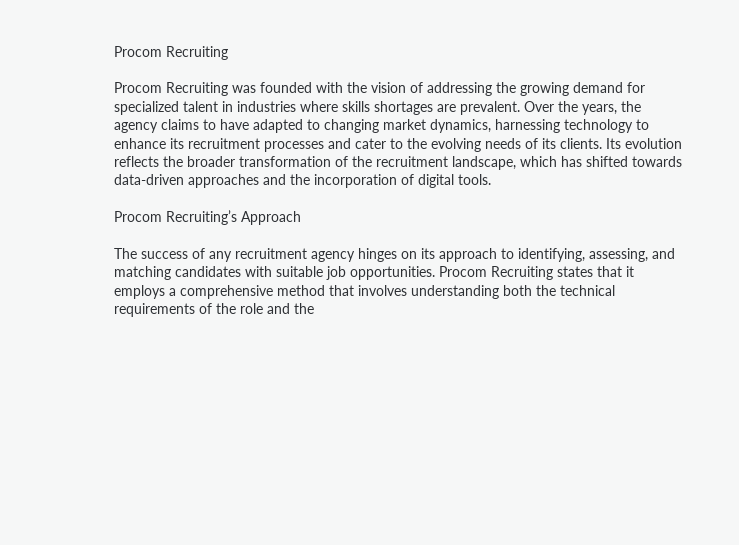Procom Recruiting

Procom Recruiting was founded with the vision of addressing the growing demand for specialized talent in industries where skills shortages are prevalent. Over the years, the agency claims to have adapted to changing market dynamics, harnessing technology to enhance its recruitment processes and cater to the evolving needs of its clients. Its evolution reflects the broader transformation of the recruitment landscape, which has shifted towards data-driven approaches and the incorporation of digital tools.

Procom Recruiting’s Approach

The success of any recruitment agency hinges on its approach to identifying, assessing, and matching candidates with suitable job opportunities. Procom Recruiting states that it employs a comprehensive method that involves understanding both the technical requirements of the role and the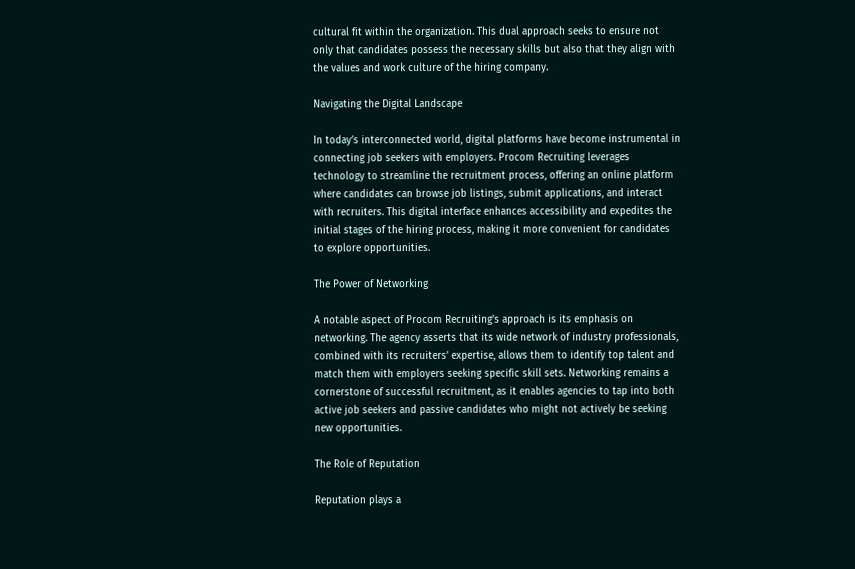cultural fit within the organization. This dual approach seeks to ensure not only that candidates possess the necessary skills but also that they align with the values and work culture of the hiring company.

Navigating the Digital Landscape

In today’s interconnected world, digital platforms have become instrumental in connecting job seekers with employers. Procom Recruiting leverages technology to streamline the recruitment process, offering an online platform where candidates can browse job listings, submit applications, and interact with recruiters. This digital interface enhances accessibility and expedites the initial stages of the hiring process, making it more convenient for candidates to explore opportunities.

The Power of Networking

A notable aspect of Procom Recruiting’s approach is its emphasis on networking. The agency asserts that its wide network of industry professionals, combined with its recruiters’ expertise, allows them to identify top talent and match them with employers seeking specific skill sets. Networking remains a cornerstone of successful recruitment, as it enables agencies to tap into both active job seekers and passive candidates who might not actively be seeking new opportunities.

The Role of Reputation

Reputation plays a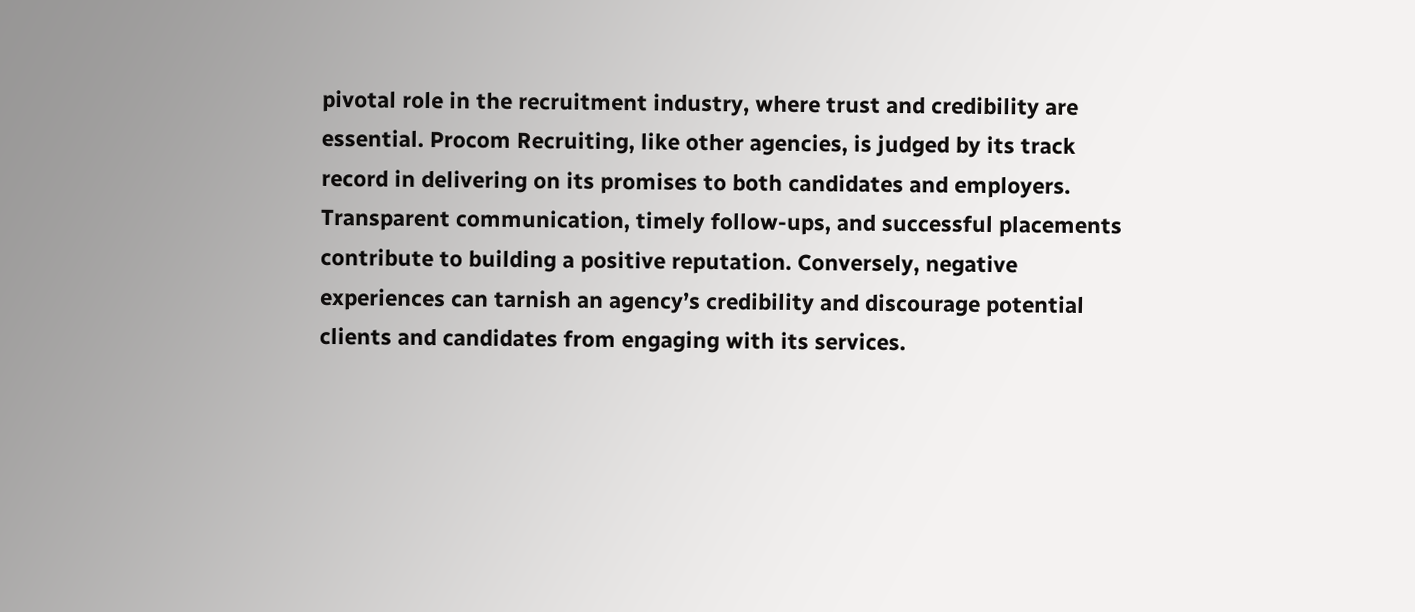pivotal role in the recruitment industry, where trust and credibility are essential. Procom Recruiting, like other agencies, is judged by its track record in delivering on its promises to both candidates and employers. Transparent communication, timely follow-ups, and successful placements contribute to building a positive reputation. Conversely, negative experiences can tarnish an agency’s credibility and discourage potential clients and candidates from engaging with its services.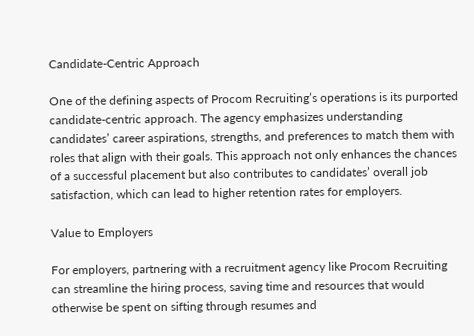Candidate-Centric Approach

One of the defining aspects of Procom Recruiting’s operations is its purported candidate-centric approach. The agency emphasizes understanding candidates’ career aspirations, strengths, and preferences to match them with roles that align with their goals. This approach not only enhances the chances of a successful placement but also contributes to candidates’ overall job satisfaction, which can lead to higher retention rates for employers.

Value to Employers

For employers, partnering with a recruitment agency like Procom Recruiting can streamline the hiring process, saving time and resources that would otherwise be spent on sifting through resumes and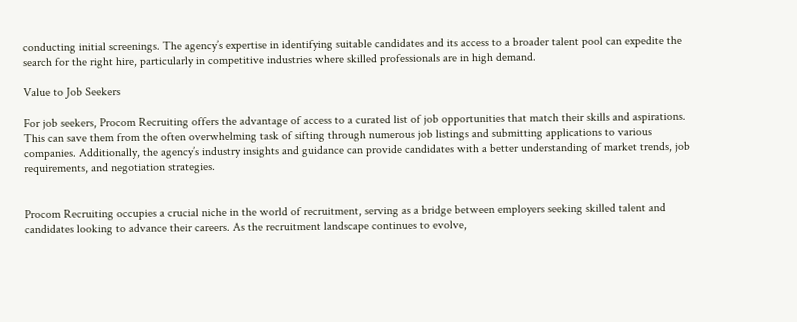conducting initial screenings. The agency’s expertise in identifying suitable candidates and its access to a broader talent pool can expedite the search for the right hire, particularly in competitive industries where skilled professionals are in high demand.

Value to Job Seekers

For job seekers, Procom Recruiting offers the advantage of access to a curated list of job opportunities that match their skills and aspirations. This can save them from the often overwhelming task of sifting through numerous job listings and submitting applications to various companies. Additionally, the agency’s industry insights and guidance can provide candidates with a better understanding of market trends, job requirements, and negotiation strategies.


Procom Recruiting occupies a crucial niche in the world of recruitment, serving as a bridge between employers seeking skilled talent and candidates looking to advance their careers. As the recruitment landscape continues to evolve,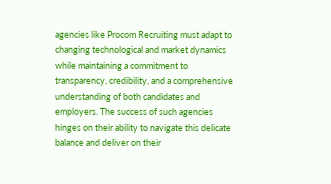agencies like Procom Recruiting must adapt to changing technological and market dynamics while maintaining a commitment to transparency, credibility, and a comprehensive understanding of both candidates and employers. The success of such agencies hinges on their ability to navigate this delicate balance and deliver on their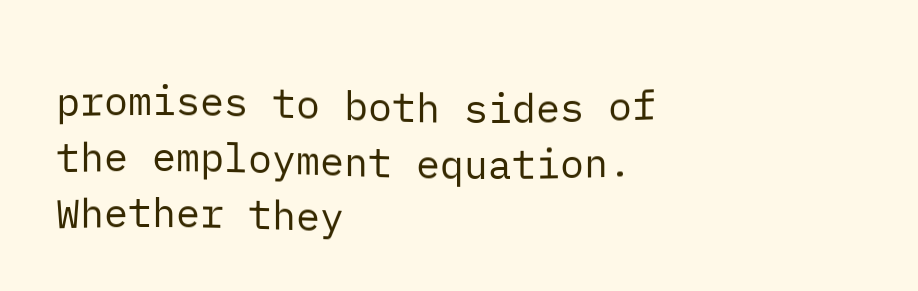promises to both sides of the employment equation. Whether they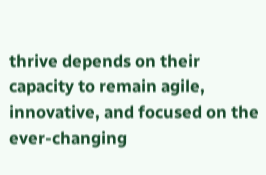thrive depends on their capacity to remain agile, innovative, and focused on the ever-changing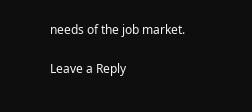needs of the job market.

Leave a Reply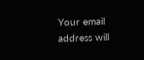Your email address will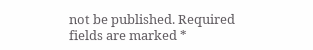not be published. Required fields are marked *